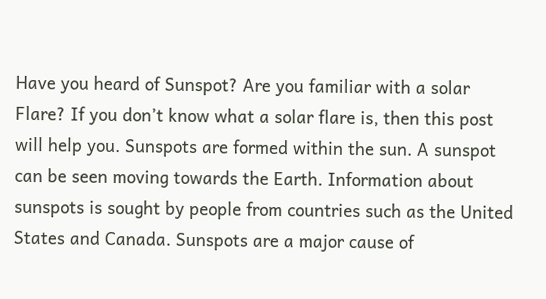Have you heard of Sunspot? Are you familiar with a solar Flare? If you don’t know what a solar flare is, then this post will help you. Sunspots are formed within the sun. A sunspot can be seen moving towards the Earth. Information about sunspots is sought by people from countries such as the United States and Canada. Sunspots are a major cause of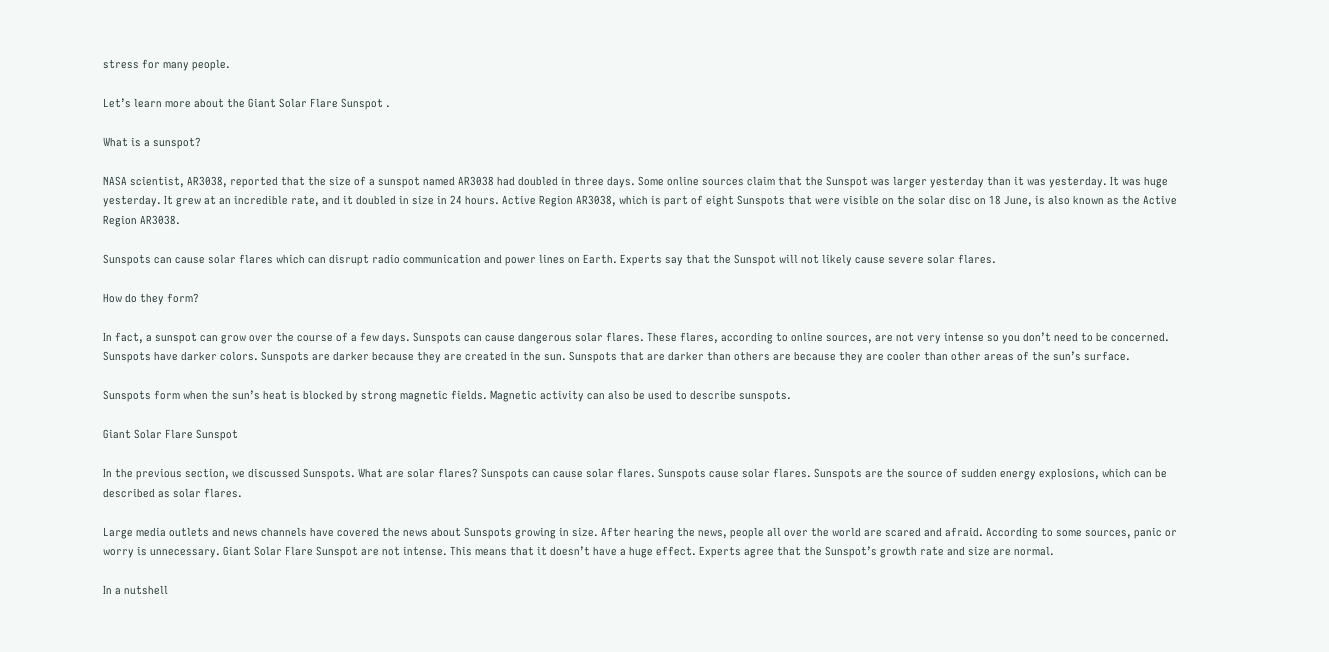stress for many people.

Let’s learn more about the Giant Solar Flare Sunspot .

What is a sunspot?

NASA scientist, AR3038, reported that the size of a sunspot named AR3038 had doubled in three days. Some online sources claim that the Sunspot was larger yesterday than it was yesterday. It was huge yesterday. It grew at an incredible rate, and it doubled in size in 24 hours. Active Region AR3038, which is part of eight Sunspots that were visible on the solar disc on 18 June, is also known as the Active Region AR3038.

Sunspots can cause solar flares which can disrupt radio communication and power lines on Earth. Experts say that the Sunspot will not likely cause severe solar flares.

How do they form?

In fact, a sunspot can grow over the course of a few days. Sunspots can cause dangerous solar flares. These flares, according to online sources, are not very intense so you don’t need to be concerned. Sunspots have darker colors. Sunspots are darker because they are created in the sun. Sunspots that are darker than others are because they are cooler than other areas of the sun’s surface.

Sunspots form when the sun’s heat is blocked by strong magnetic fields. Magnetic activity can also be used to describe sunspots.

Giant Solar Flare Sunspot

In the previous section, we discussed Sunspots. What are solar flares? Sunspots can cause solar flares. Sunspots cause solar flares. Sunspots are the source of sudden energy explosions, which can be described as solar flares.

Large media outlets and news channels have covered the news about Sunspots growing in size. After hearing the news, people all over the world are scared and afraid. According to some sources, panic or worry is unnecessary. Giant Solar Flare Sunspot are not intense. This means that it doesn’t have a huge effect. Experts agree that the Sunspot’s growth rate and size are normal.

In a nutshell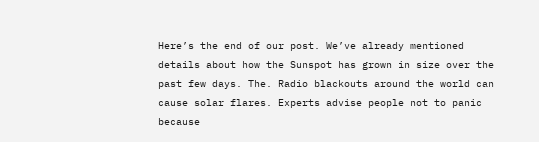Here’s the end of our post. We’ve already mentioned details about how the Sunspot has grown in size over the past few days. The. Radio blackouts around the world can cause solar flares. Experts advise people not to panic because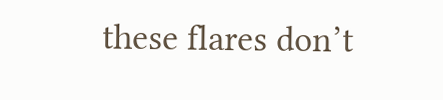these flares don’t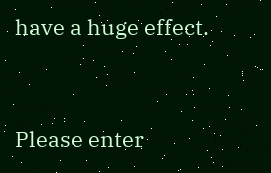have a huge effect.


Please enter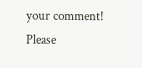your comment!
Please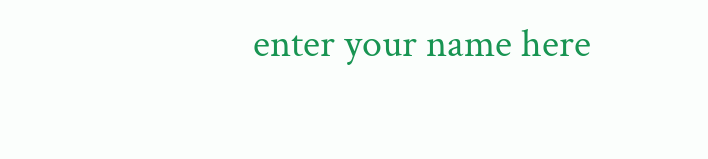enter your name here